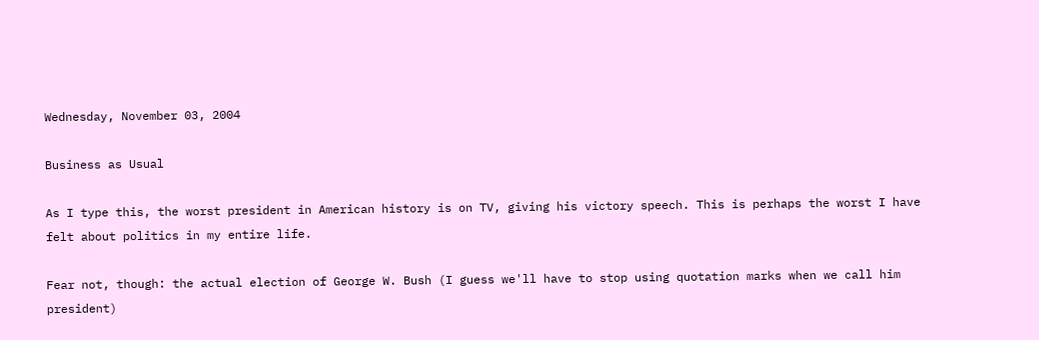Wednesday, November 03, 2004

Business as Usual

As I type this, the worst president in American history is on TV, giving his victory speech. This is perhaps the worst I have felt about politics in my entire life.

Fear not, though: the actual election of George W. Bush (I guess we'll have to stop using quotation marks when we call him president)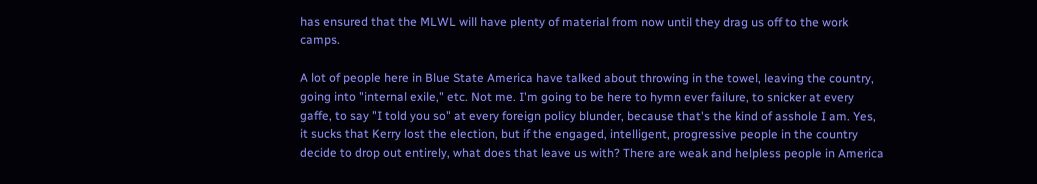has ensured that the MLWL will have plenty of material from now until they drag us off to the work camps.

A lot of people here in Blue State America have talked about throwing in the towel, leaving the country, going into "internal exile," etc. Not me. I'm going to be here to hymn ever failure, to snicker at every gaffe, to say "I told you so" at every foreign policy blunder, because that's the kind of asshole I am. Yes, it sucks that Kerry lost the election, but if the engaged, intelligent, progressive people in the country decide to drop out entirely, what does that leave us with? There are weak and helpless people in America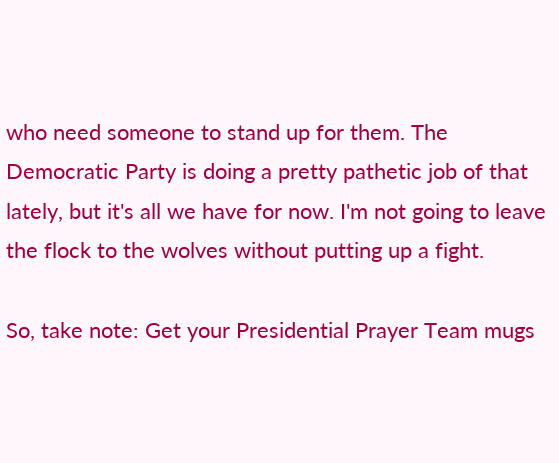who need someone to stand up for them. The Democratic Party is doing a pretty pathetic job of that lately, but it's all we have for now. I'm not going to leave the flock to the wolves without putting up a fight.

So, take note: Get your Presidential Prayer Team mugs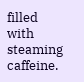filled with steaming caffeine.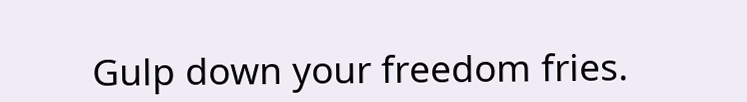Gulp down your freedom fries.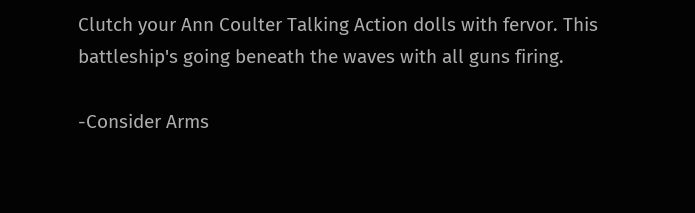Clutch your Ann Coulter Talking Action dolls with fervor. This battleship's going beneath the waves with all guns firing.

-Consider Arms